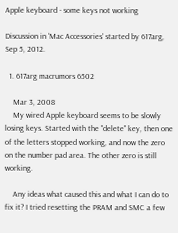Apple keyboard - some keys not working

Discussion in 'Mac Accessories' started by 617arg, Sep 5, 2012.

  1. 617arg macrumors 6502

    Mar 3, 2008
    My wired Apple keyboard seems to be slowly losing keys. Started with the "delete" key, then one of the letters stopped working, and now the zero on the number pad area. The other zero is still working.

    Any ideas what caused this and what I can do to fix it? I tried resetting the PRAM and SMC a few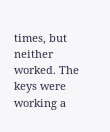times, but neither worked. The keys were working a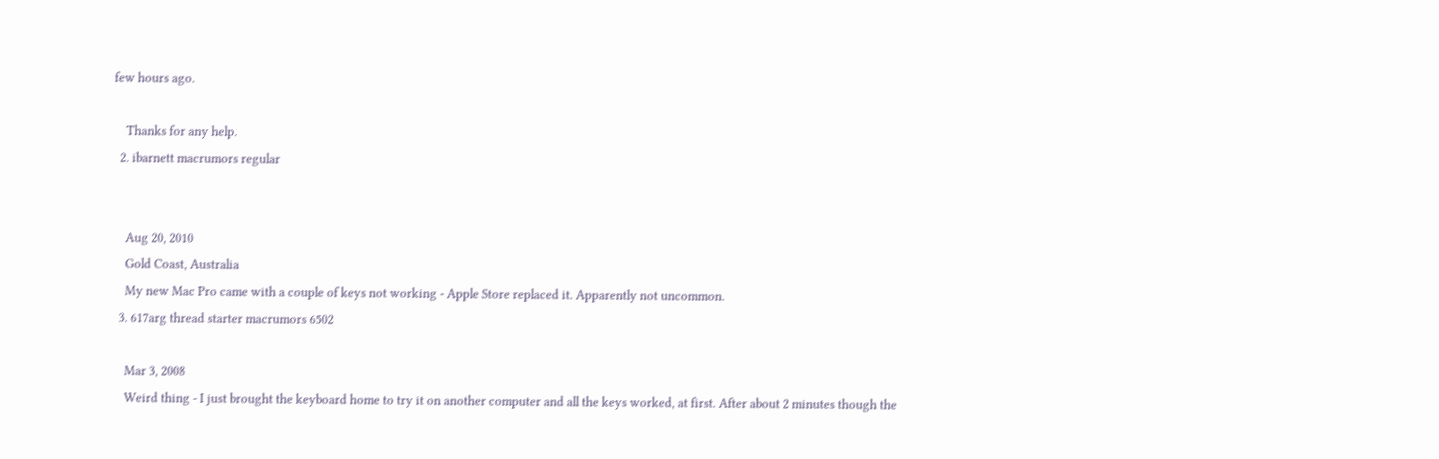few hours ago.

    Thanks for any help.
  2. ibarnett macrumors regular


    Aug 20, 2010
    Gold Coast, Australia
    My new Mac Pro came with a couple of keys not working - Apple Store replaced it. Apparently not uncommon.
  3. 617arg thread starter macrumors 6502

    Mar 3, 2008
    Weird thing - I just brought the keyboard home to try it on another computer and all the keys worked, at first. After about 2 minutes though the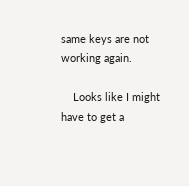same keys are not working again.

    Looks like I might have to get a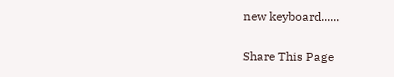new keyboard......

Share This Page